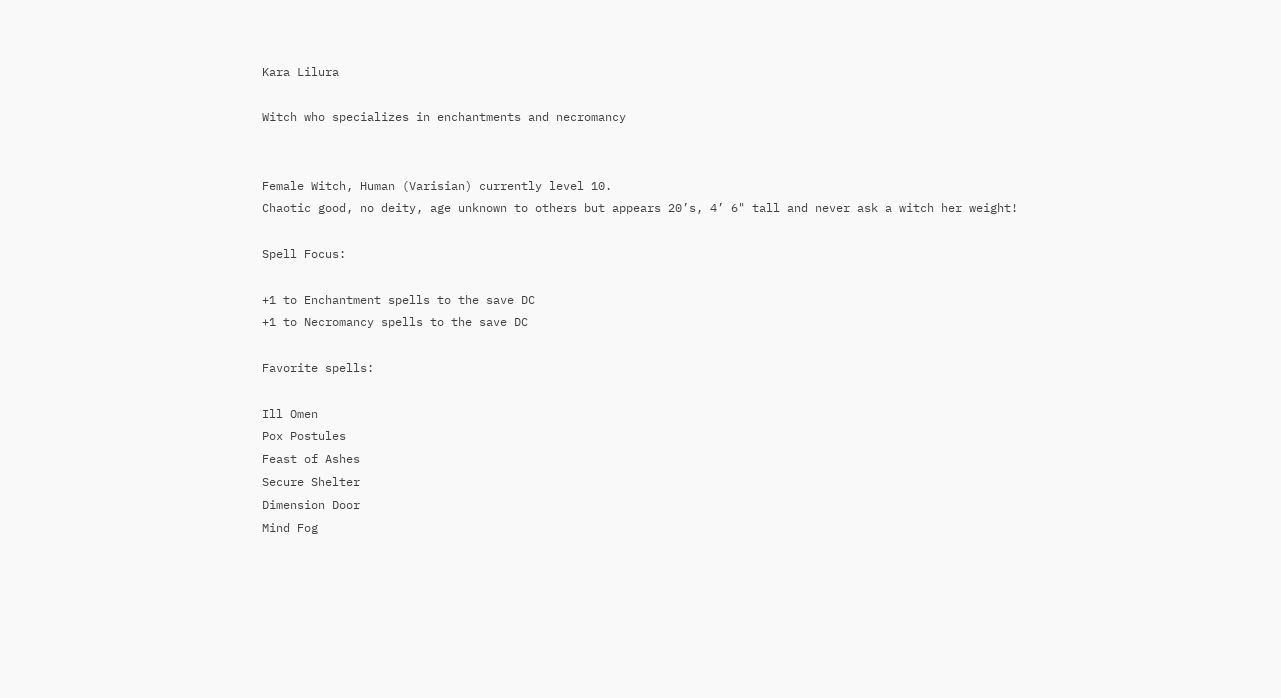Kara Lilura

Witch who specializes in enchantments and necromancy


Female Witch, Human (Varisian) currently level 10.
Chaotic good, no deity, age unknown to others but appears 20’s, 4’ 6" tall and never ask a witch her weight!

Spell Focus:

+1 to Enchantment spells to the save DC
+1 to Necromancy spells to the save DC

Favorite spells:

Ill Omen
Pox Postules
Feast of Ashes
Secure Shelter
Dimension Door
Mind Fog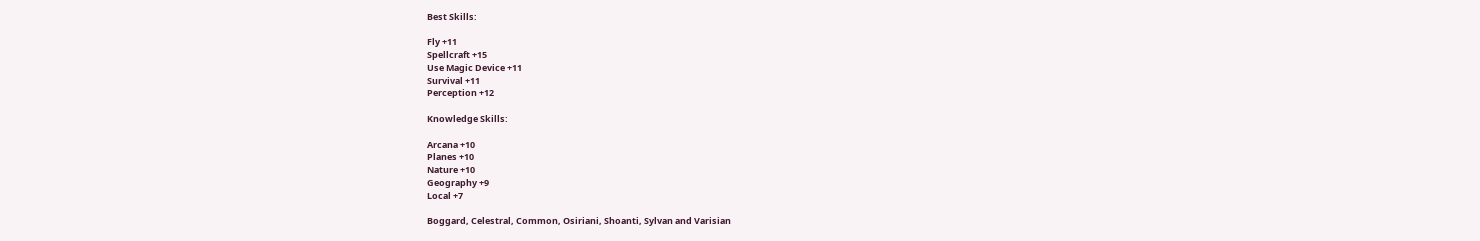Best Skills:

Fly +11
Spellcraft +15
Use Magic Device +11
Survival +11
Perception +12

Knowledge Skills:

Arcana +10
Planes +10
Nature +10
Geography +9
Local +7

Boggard, Celestral, Common, Osiriani, Shoanti, Sylvan and Varisian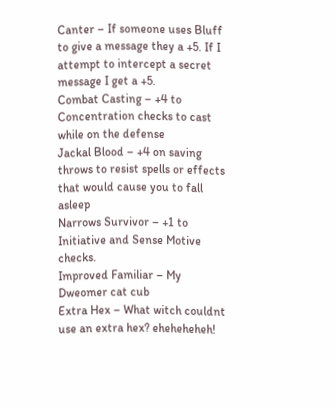Canter – If someone uses Bluff to give a message they a +5. If I attempt to intercept a secret message I get a +5.
Combat Casting – +4 to Concentration checks to cast while on the defense
Jackal Blood – +4 on saving throws to resist spells or effects that would cause you to fall asleep
Narrows Survivor – +1 to Initiative and Sense Motive checks.
Improved Familiar – My Dweomer cat cub
Extra Hex – What witch couldnt use an extra hex? eheheheheh!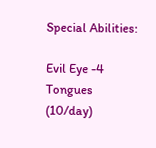Special Abilities:

Evil Eye -4
Tongues (10/day)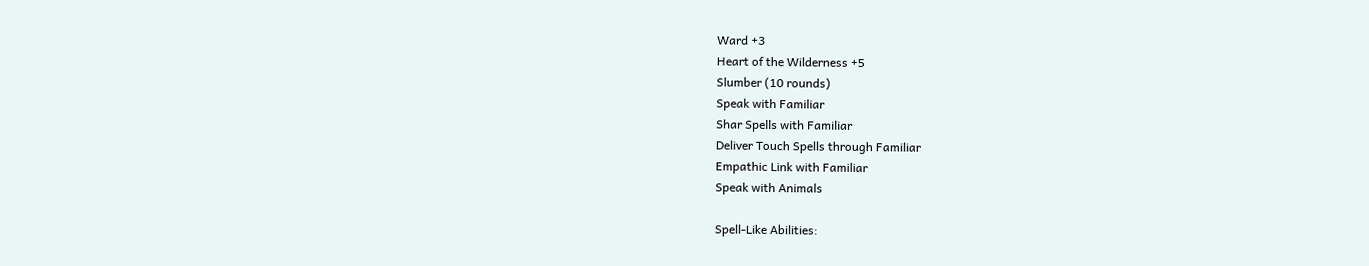Ward +3
Heart of the Wilderness +5
Slumber (10 rounds)
Speak with Familiar
Shar Spells with Familiar
Deliver Touch Spells through Familiar
Empathic Link with Familiar
Speak with Animals

Spell-Like Abilities: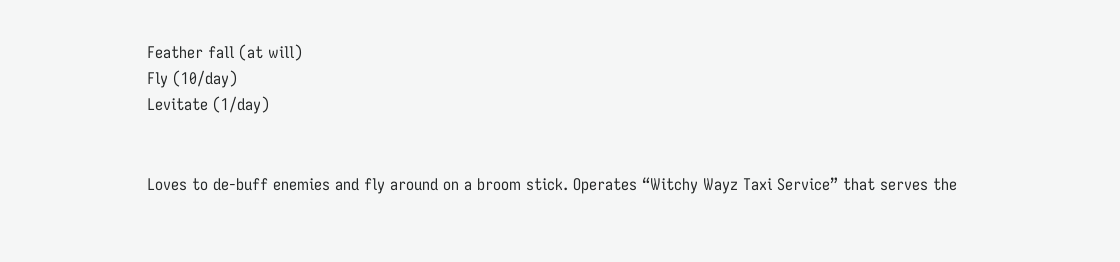Feather fall (at will)
Fly (10/day)
Levitate (1/day)


Loves to de-buff enemies and fly around on a broom stick. Operates “Witchy Wayz Taxi Service” that serves the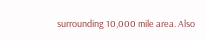surrounding 10,000 mile area. Also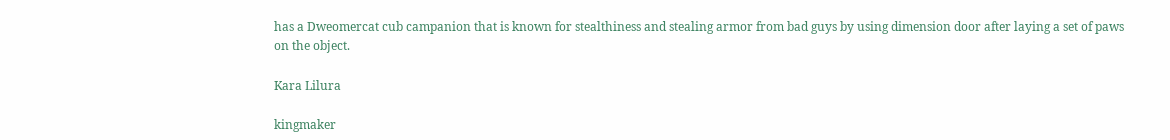has a Dweomercat cub campanion that is known for stealthiness and stealing armor from bad guys by using dimension door after laying a set of paws on the object.

Kara Lilura

kingmaker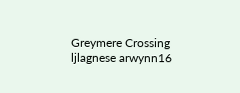Greymere Crossing ljlagnese arwynn16